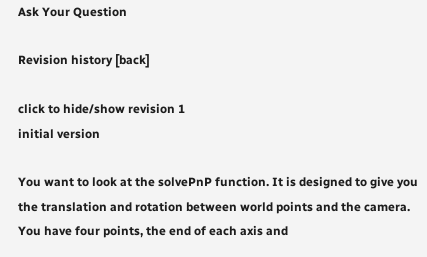Ask Your Question

Revision history [back]

click to hide/show revision 1
initial version

You want to look at the solvePnP function. It is designed to give you the translation and rotation between world points and the camera. You have four points, the end of each axis and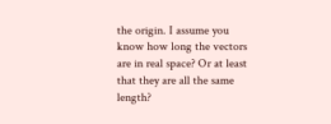the origin. I assume you know how long the vectors are in real space? Or at least that they are all the same length?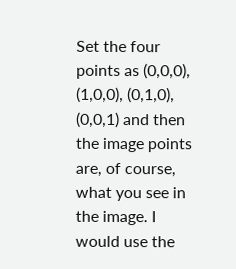Set the four points as (0,0,0), (1,0,0), (0,1,0), (0,0,1) and then the image points are, of course, what you see in the image. I would use the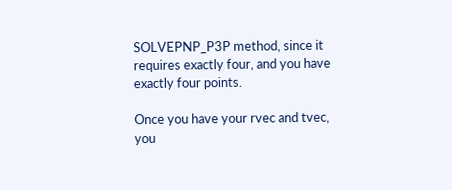SOLVEPNP_P3P method, since it requires exactly four, and you have exactly four points.

Once you have your rvec and tvec, you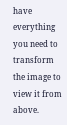have everything you need to transform the image to view it from above.